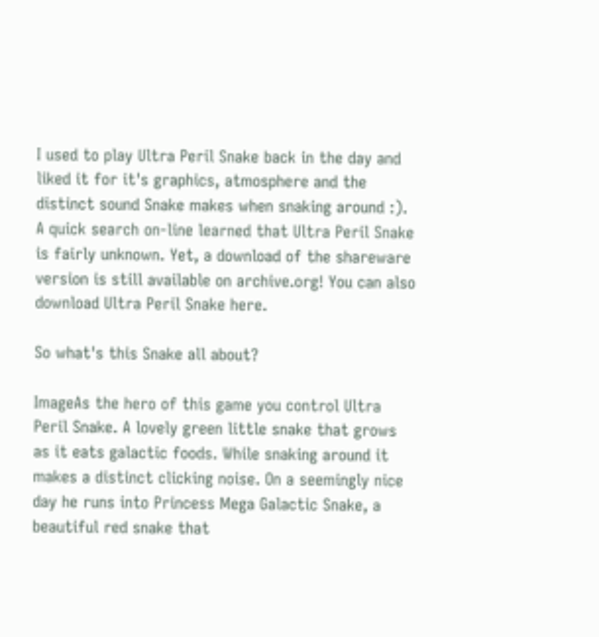I used to play Ultra Peril Snake back in the day and liked it for it's graphics, atmosphere and the distinct sound Snake makes when snaking around :). A quick search on-line learned that Ultra Peril Snake is fairly unknown. Yet, a download of the shareware version is still available on archive.org! You can also download Ultra Peril Snake here.

So what's this Snake all about?

ImageAs the hero of this game you control Ultra Peril Snake. A lovely green little snake that grows as it eats galactic foods. While snaking around it makes a distinct clicking noise. On a seemingly nice day he runs into Princess Mega Galactic Snake, a beautiful red snake that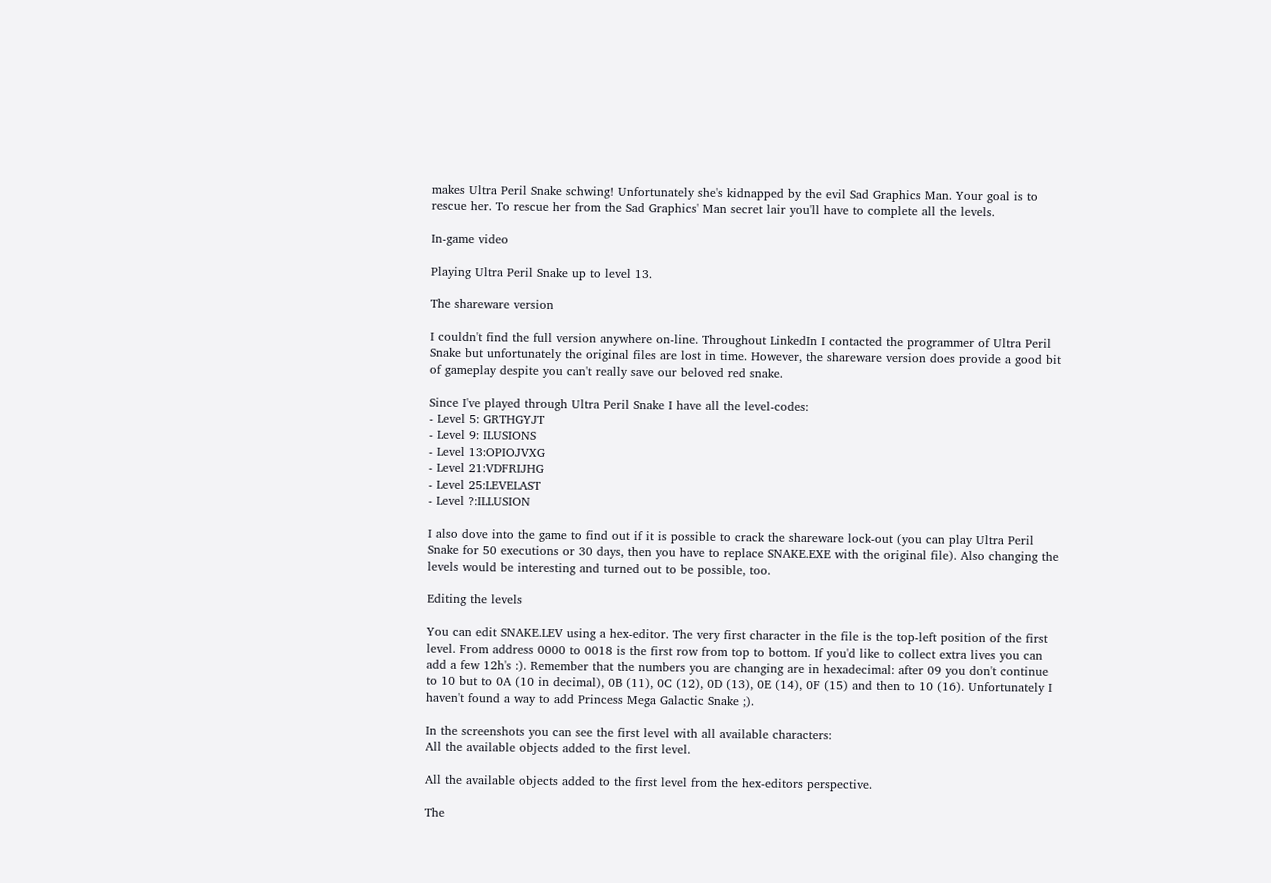makes Ultra Peril Snake schwing! Unfortunately she's kidnapped by the evil Sad Graphics Man. Your goal is to rescue her. To rescue her from the Sad Graphics' Man secret lair you'll have to complete all the levels.

In-game video

Playing Ultra Peril Snake up to level 13.

The shareware version

I couldn't find the full version anywhere on-line. Throughout LinkedIn I contacted the programmer of Ultra Peril Snake but unfortunately the original files are lost in time. However, the shareware version does provide a good bit of gameplay despite you can't really save our beloved red snake.

Since I've played through Ultra Peril Snake I have all the level-codes:
- Level 5: GRTHGYJT
- Level 9: ILUSIONS
- Level 13:OPIOJVXG
- Level 21:VDFRIJHG
- Level 25:LEVELAST
- Level ?:ILLUSION

I also dove into the game to find out if it is possible to crack the shareware lock-out (you can play Ultra Peril Snake for 50 executions or 30 days, then you have to replace SNAKE.EXE with the original file). Also changing the levels would be interesting and turned out to be possible, too.

Editing the levels

You can edit SNAKE.LEV using a hex-editor. The very first character in the file is the top-left position of the first level. From address 0000 to 0018 is the first row from top to bottom. If you'd like to collect extra lives you can add a few 12h's :). Remember that the numbers you are changing are in hexadecimal: after 09 you don't continue to 10 but to 0A (10 in decimal), 0B (11), 0C (12), 0D (13), 0E (14), 0F (15) and then to 10 (16). Unfortunately I haven't found a way to add Princess Mega Galactic Snake ;).

In the screenshots you can see the first level with all available characters:
All the available objects added to the first level.

All the available objects added to the first level from the hex-editors perspective.

The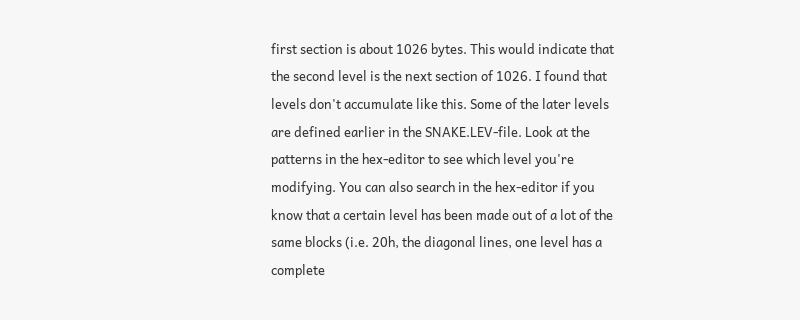first section is about 1026 bytes. This would indicate that the second level is the next section of 1026. I found that levels don't accumulate like this. Some of the later levels are defined earlier in the SNAKE.LEV-file. Look at the patterns in the hex-editor to see which level you're modifying. You can also search in the hex-editor if you know that a certain level has been made out of a lot of the same blocks (i.e. 20h, the diagonal lines, one level has a complete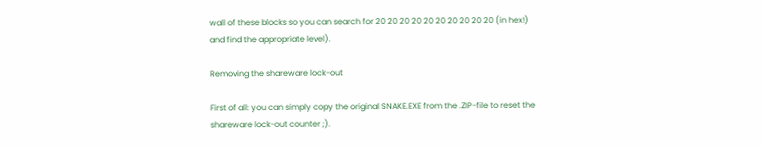wall of these blocks so you can search for 20 20 20 20 20 20 20 20 20 20 (in hex!) and find the appropriate level).

Removing the shareware lock-out

First of all: you can simply copy the original SNAKE.EXE from the .ZIP-file to reset the shareware lock-out counter ;).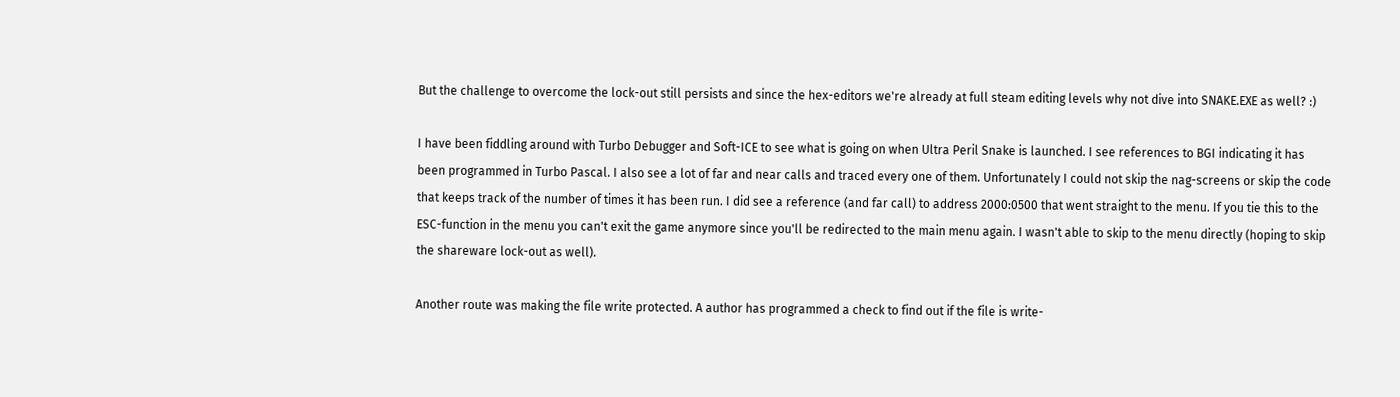But the challenge to overcome the lock-out still persists and since the hex-editors we're already at full steam editing levels why not dive into SNAKE.EXE as well? :)

I have been fiddling around with Turbo Debugger and Soft-ICE to see what is going on when Ultra Peril Snake is launched. I see references to BGI indicating it has been programmed in Turbo Pascal. I also see a lot of far and near calls and traced every one of them. Unfortunately I could not skip the nag-screens or skip the code that keeps track of the number of times it has been run. I did see a reference (and far call) to address 2000:0500 that went straight to the menu. If you tie this to the ESC-function in the menu you can't exit the game anymore since you'll be redirected to the main menu again. I wasn't able to skip to the menu directly (hoping to skip the shareware lock-out as well).

Another route was making the file write protected. A author has programmed a check to find out if the file is write-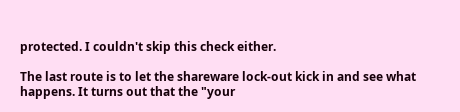protected. I couldn't skip this check either.

The last route is to let the shareware lock-out kick in and see what happens. It turns out that the "your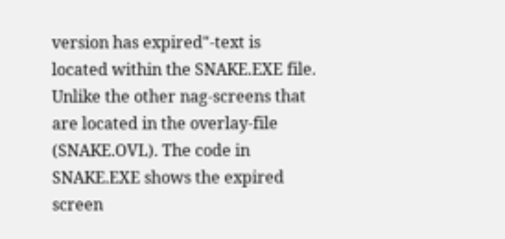version has expired"-text is located within the SNAKE.EXE file. Unlike the other nag-screens that are located in the overlay-file (SNAKE.OVL). The code in SNAKE.EXE shows the expired screen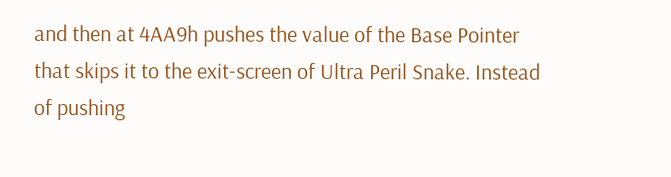and then at 4AA9h pushes the value of the Base Pointer that skips it to the exit-screen of Ultra Peril Snake. Instead of pushing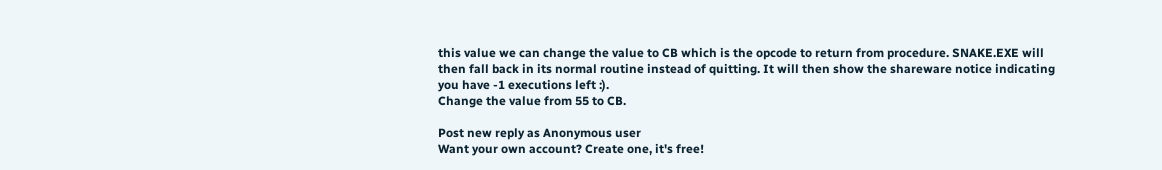this value we can change the value to CB which is the opcode to return from procedure. SNAKE.EXE will then fall back in its normal routine instead of quitting. It will then show the shareware notice indicating you have -1 executions left :).
Change the value from 55 to CB.

Post new reply as Anonymous user
Want your own account? Create one, it's free!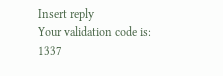Insert reply
Your validation code is: 1337